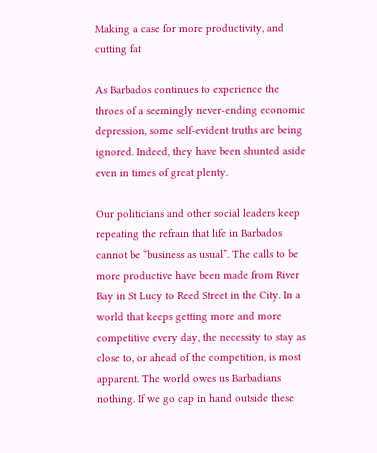Making a case for more productivity, and cutting fat

As Barbados continues to experience the throes of a seemingly never-ending economic depression, some self-evident truths are being ignored. Indeed, they have been shunted aside even in times of great plenty.

Our politicians and other social leaders keep repeating the refrain that life in Barbados cannot be “business as usual”. The calls to be more productive have been made from River Bay in St Lucy to Reed Street in the City. In a world that keeps getting more and more competitive every day, the necessity to stay as close to, or ahead of the competition, is most apparent. The world owes us Barbadians nothing. If we go cap in hand outside these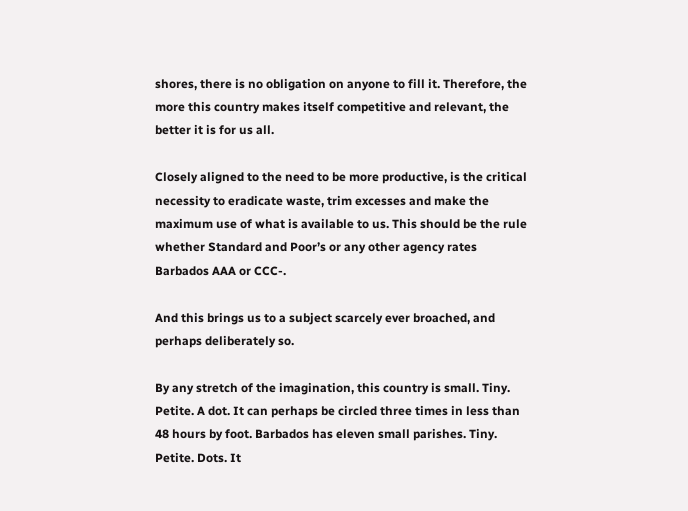shores, there is no obligation on anyone to fill it. Therefore, the more this country makes itself competitive and relevant, the better it is for us all.

Closely aligned to the need to be more productive, is the critical necessity to eradicate waste, trim excesses and make the maximum use of what is available to us. This should be the rule whether Standard and Poor’s or any other agency rates Barbados AAA or CCC-.

And this brings us to a subject scarcely ever broached, and perhaps deliberately so.

By any stretch of the imagination, this country is small. Tiny. Petite. A dot. It can perhaps be circled three times in less than 48 hours by foot. Barbados has eleven small parishes. Tiny. Petite. Dots. It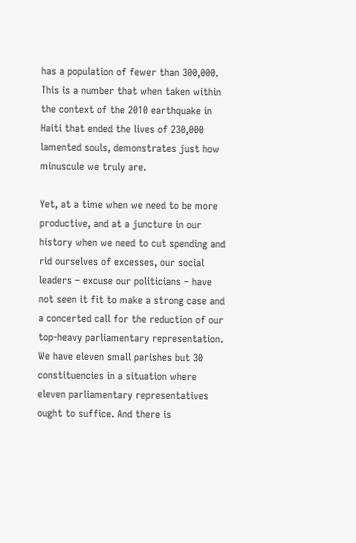has a population of fewer than 300,000. This is a number that when taken within the context of the 2010 earthquake in Haiti that ended the lives of 230,000 lamented souls, demonstrates just how minuscule we truly are.

Yet, at a time when we need to be more productive, and at a juncture in our history when we need to cut spending and rid ourselves of excesses, our social leaders – excuse our politicians – have not seen it fit to make a strong case and a concerted call for the reduction of our top-heavy parliamentary representation. We have eleven small parishes but 30 constituencies in a situation where eleven parliamentary representatives ought to suffice. And there is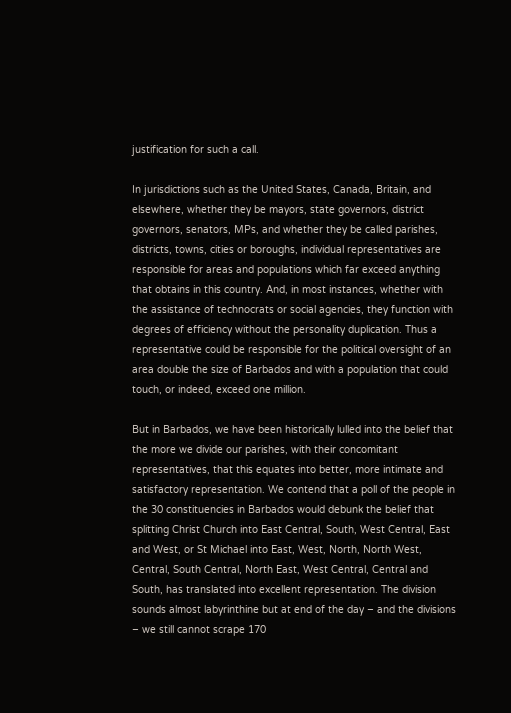justification for such a call.

In jurisdictions such as the United States, Canada, Britain, and elsewhere, whether they be mayors, state governors, district governors, senators, MPs, and whether they be called parishes, districts, towns, cities or boroughs, individual representatives are responsible for areas and populations which far exceed anything that obtains in this country. And, in most instances, whether with the assistance of technocrats or social agencies, they function with degrees of efficiency without the personality duplication. Thus a representative could be responsible for the political oversight of an area double the size of Barbados and with a population that could touch, or indeed, exceed one million.

But in Barbados, we have been historically lulled into the belief that the more we divide our parishes, with their concomitant representatives, that this equates into better, more intimate and satisfactory representation. We contend that a poll of the people in the 30 constituencies in Barbados would debunk the belief that splitting Christ Church into East Central, South, West Central, East and West, or St Michael into East, West, North, North West, Central, South Central, North East, West Central, Central and South, has translated into excellent representation. The division sounds almost labyrinthine but at end of the day – and the divisions – we still cannot scrape 170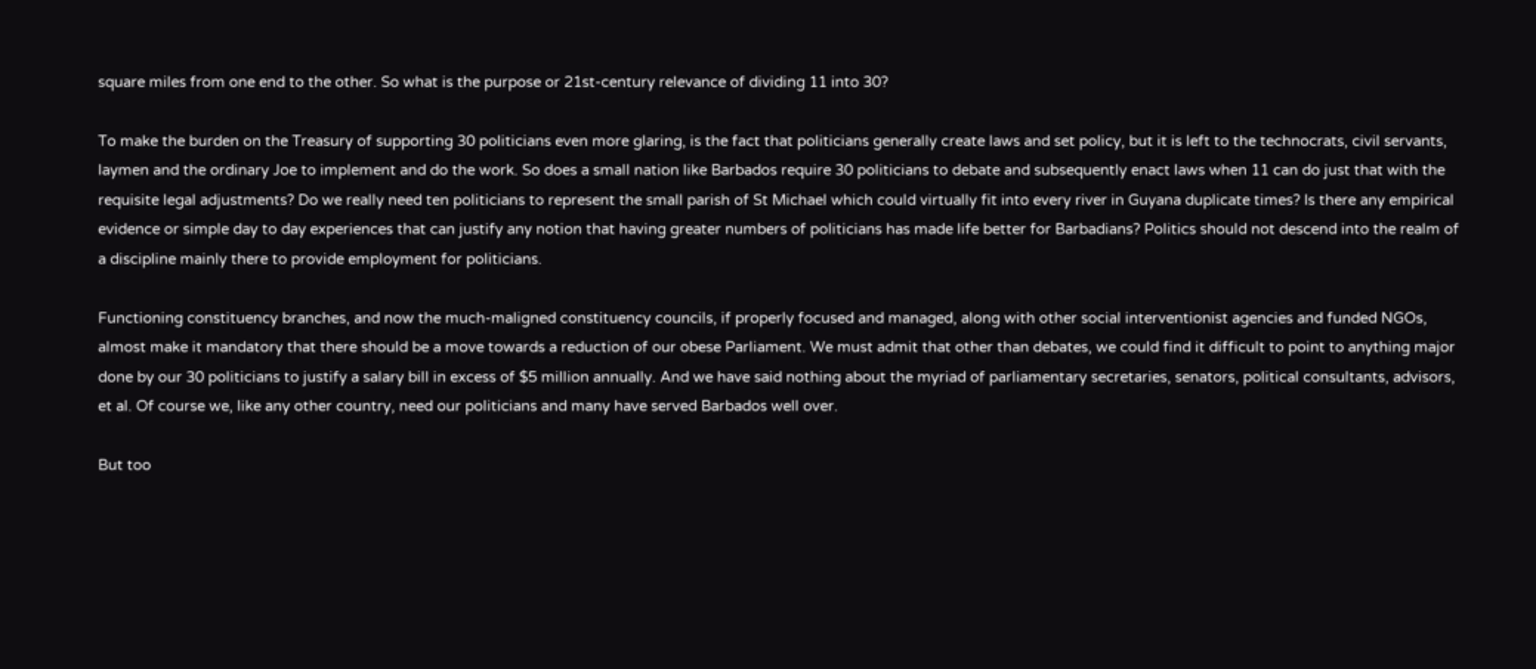square miles from one end to the other. So what is the purpose or 21st-century relevance of dividing 11 into 30?

To make the burden on the Treasury of supporting 30 politicians even more glaring, is the fact that politicians generally create laws and set policy, but it is left to the technocrats, civil servants, laymen and the ordinary Joe to implement and do the work. So does a small nation like Barbados require 30 politicians to debate and subsequently enact laws when 11 can do just that with the requisite legal adjustments? Do we really need ten politicians to represent the small parish of St Michael which could virtually fit into every river in Guyana duplicate times? Is there any empirical evidence or simple day to day experiences that can justify any notion that having greater numbers of politicians has made life better for Barbadians? Politics should not descend into the realm of a discipline mainly there to provide employment for politicians.

Functioning constituency branches, and now the much-maligned constituency councils, if properly focused and managed, along with other social interventionist agencies and funded NGOs, almost make it mandatory that there should be a move towards a reduction of our obese Parliament. We must admit that other than debates, we could find it difficult to point to anything major done by our 30 politicians to justify a salary bill in excess of $5 million annually. And we have said nothing about the myriad of parliamentary secretaries, senators, political consultants, advisors, et al. Of course we, like any other country, need our politicians and many have served Barbados well over.

But too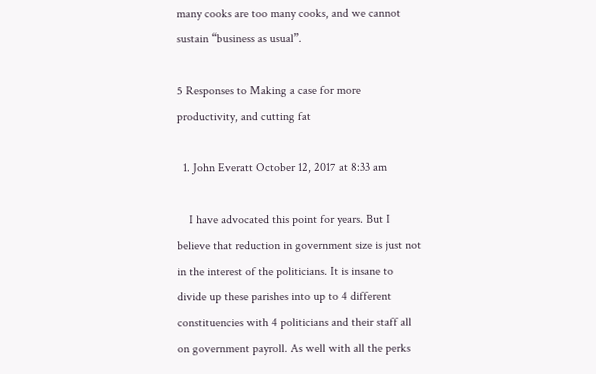many cooks are too many cooks, and we cannot sustain “business as usual”.

5 Responses to Making a case for more productivity, and cutting fat

  1. John Everatt October 12, 2017 at 8:33 am

    I have advocated this point for years. But I believe that reduction in government size is just not in the interest of the politicians. It is insane to divide up these parishes into up to 4 different constituencies with 4 politicians and their staff all on government payroll. As well with all the perks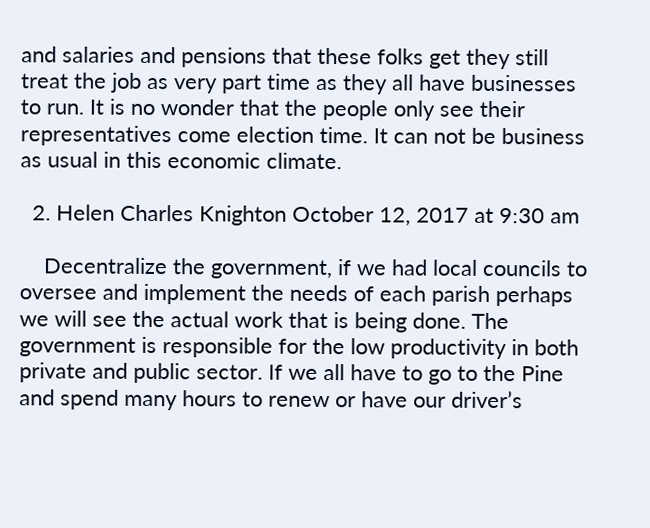and salaries and pensions that these folks get they still treat the job as very part time as they all have businesses to run. It is no wonder that the people only see their representatives come election time. It can not be business as usual in this economic climate.

  2. Helen Charles Knighton October 12, 2017 at 9:30 am

    Decentralize the government, if we had local councils to oversee and implement the needs of each parish perhaps we will see the actual work that is being done. The government is responsible for the low productivity in both private and public sector. If we all have to go to the Pine and spend many hours to renew or have our driver’s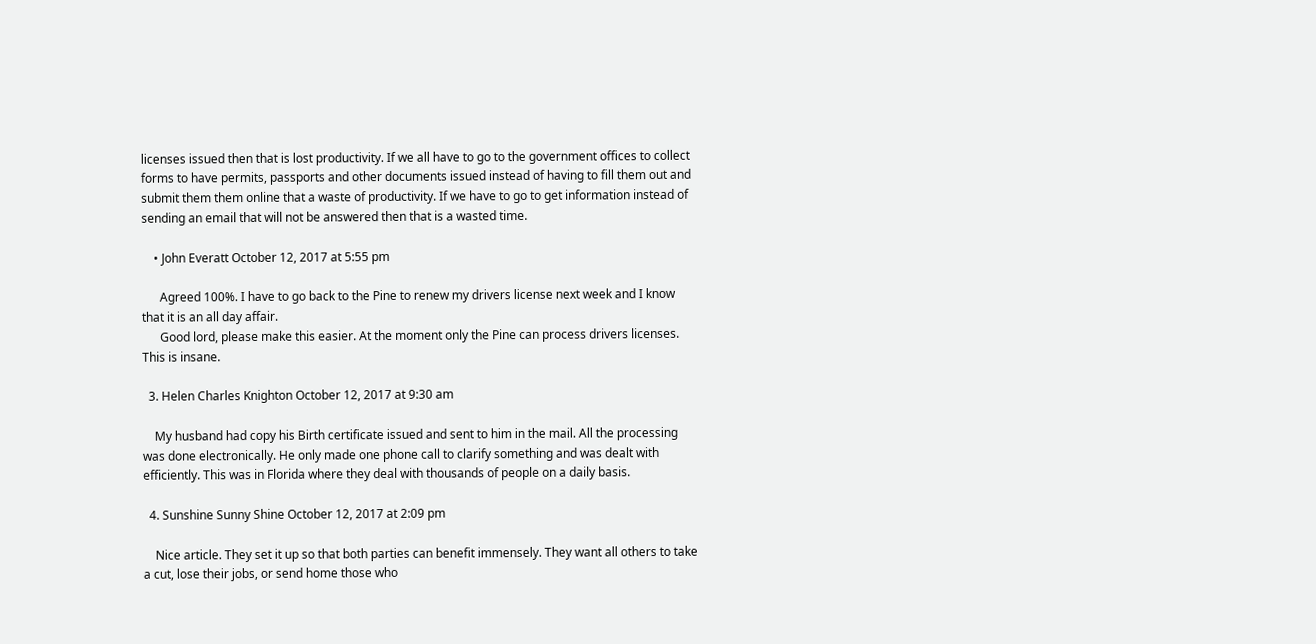licenses issued then that is lost productivity. If we all have to go to the government offices to collect forms to have permits, passports and other documents issued instead of having to fill them out and submit them them online that a waste of productivity. If we have to go to get information instead of sending an email that will not be answered then that is a wasted time.

    • John Everatt October 12, 2017 at 5:55 pm

      Agreed 100%. I have to go back to the Pine to renew my drivers license next week and I know that it is an all day affair.
      Good lord, please make this easier. At the moment only the Pine can process drivers licenses. This is insane.

  3. Helen Charles Knighton October 12, 2017 at 9:30 am

    My husband had copy his Birth certificate issued and sent to him in the mail. All the processing was done electronically. He only made one phone call to clarify something and was dealt with efficiently. This was in Florida where they deal with thousands of people on a daily basis.

  4. Sunshine Sunny Shine October 12, 2017 at 2:09 pm

    Nice article. They set it up so that both parties can benefit immensely. They want all others to take a cut, lose their jobs, or send home those who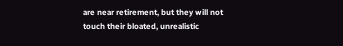are near retirement, but they will not touch their bloated, unrealistic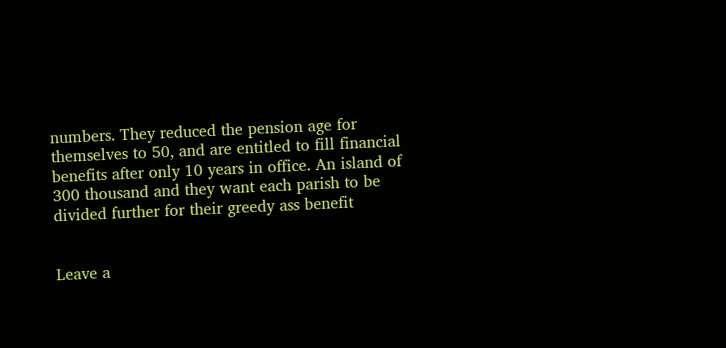numbers. They reduced the pension age for themselves to 50, and are entitled to fill financial benefits after only 10 years in office. An island of 300 thousand and they want each parish to be divided further for their greedy ass benefit


Leave a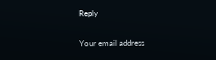Reply

Your email address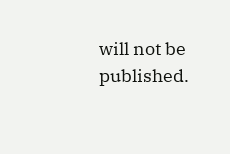will not be published.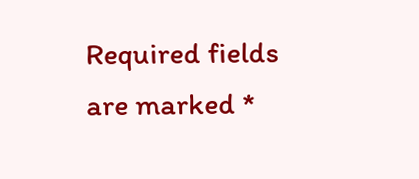Required fields are marked *